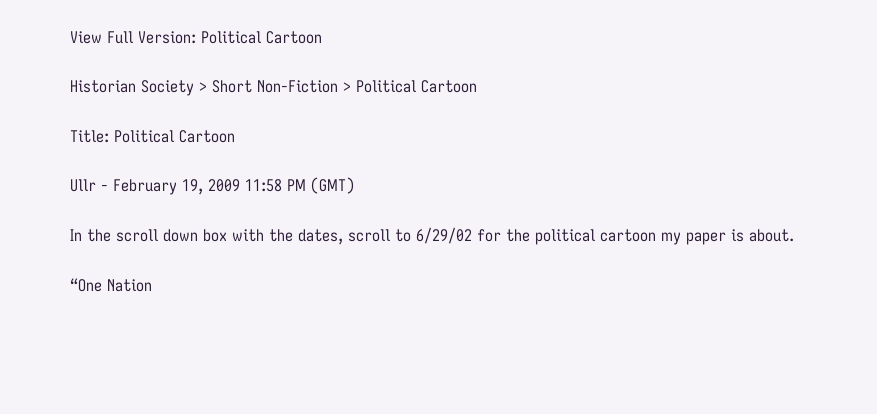View Full Version: Political Cartoon

Historian Society > Short Non-Fiction > Political Cartoon

Title: Political Cartoon

Ullr - February 19, 2009 11:58 PM (GMT)

In the scroll down box with the dates, scroll to 6/29/02 for the political cartoon my paper is about.

“One Nation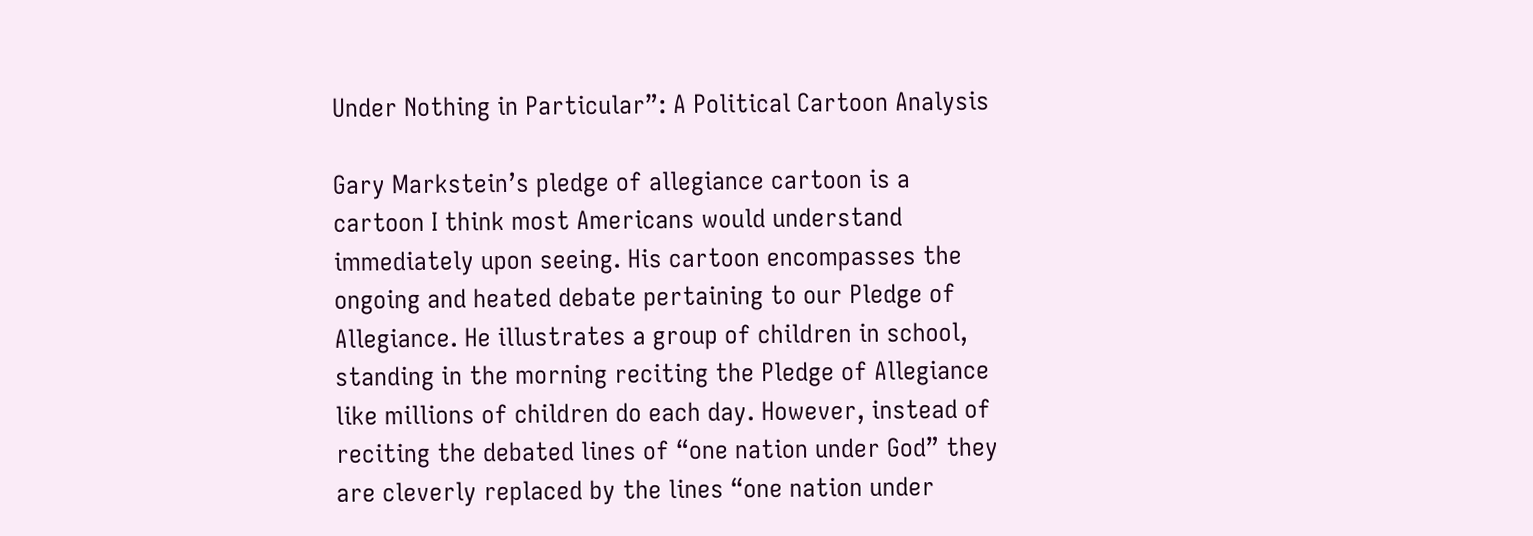Under Nothing in Particular”: A Political Cartoon Analysis

Gary Markstein’s pledge of allegiance cartoon is a cartoon I think most Americans would understand immediately upon seeing. His cartoon encompasses the ongoing and heated debate pertaining to our Pledge of Allegiance. He illustrates a group of children in school, standing in the morning reciting the Pledge of Allegiance like millions of children do each day. However, instead of reciting the debated lines of “one nation under God” they are cleverly replaced by the lines “one nation under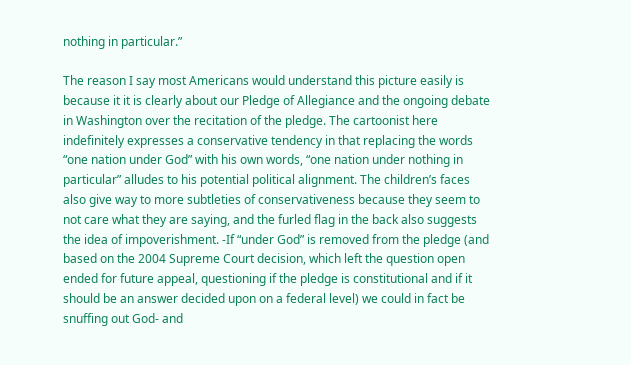nothing in particular.”

The reason I say most Americans would understand this picture easily is because it it is clearly about our Pledge of Allegiance and the ongoing debate in Washington over the recitation of the pledge. The cartoonist here indefinitely expresses a conservative tendency in that replacing the words “one nation under God” with his own words, “one nation under nothing in particular” alludes to his potential political alignment. The children’s faces also give way to more subtleties of conservativeness because they seem to not care what they are saying, and the furled flag in the back also suggests the idea of impoverishment. -If “under God” is removed from the pledge (and based on the 2004 Supreme Court decision, which left the question open ended for future appeal, questioning if the pledge is constitutional and if it should be an answer decided upon on a federal level) we could in fact be snuffing out God- and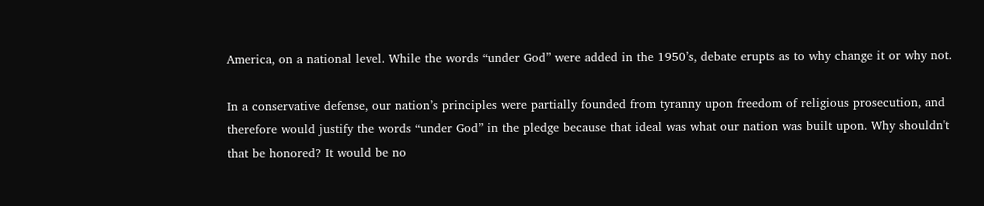America, on a national level. While the words “under God” were added in the 1950’s, debate erupts as to why change it or why not.

In a conservative defense, our nation’s principles were partially founded from tyranny upon freedom of religious prosecution, and therefore would justify the words “under God” in the pledge because that ideal was what our nation was built upon. Why shouldn't that be honored? It would be no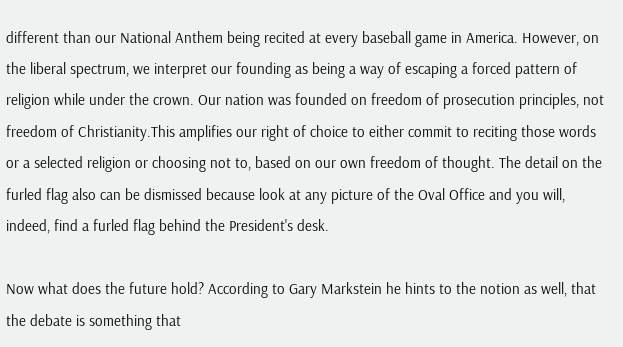different than our National Anthem being recited at every baseball game in America. However, on the liberal spectrum, we interpret our founding as being a way of escaping a forced pattern of religion while under the crown. Our nation was founded on freedom of prosecution principles, not freedom of Christianity.This amplifies our right of choice to either commit to reciting those words or a selected religion or choosing not to, based on our own freedom of thought. The detail on the furled flag also can be dismissed because look at any picture of the Oval Office and you will, indeed, find a furled flag behind the President's desk.

Now what does the future hold? According to Gary Markstein he hints to the notion as well, that the debate is something that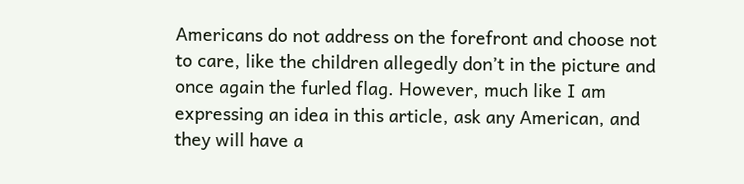Americans do not address on the forefront and choose not to care, like the children allegedly don’t in the picture and once again the furled flag. However, much like I am expressing an idea in this article, ask any American, and they will have a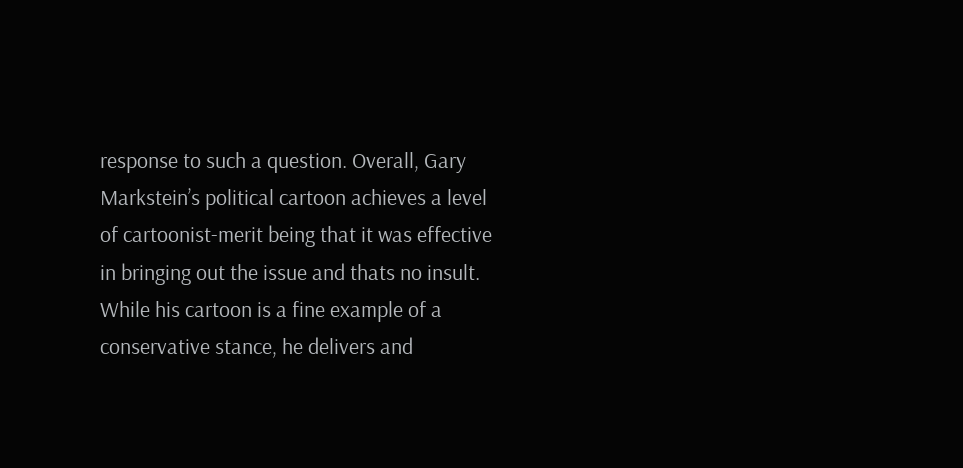response to such a question. Overall, Gary Markstein’s political cartoon achieves a level of cartoonist-merit being that it was effective in bringing out the issue and thats no insult. While his cartoon is a fine example of a conservative stance, he delivers and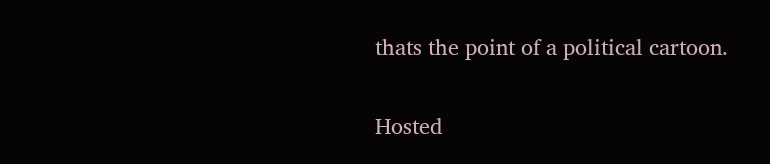thats the point of a political cartoon.

Hosted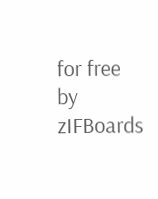for free by zIFBoards